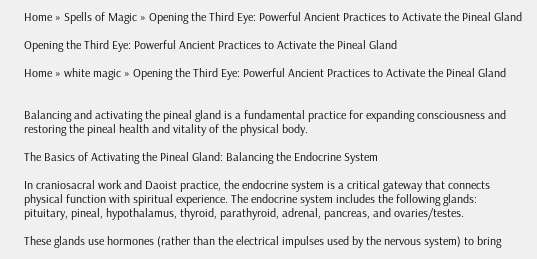Home » Spells of Magic » Opening the Third Eye: Powerful Ancient Practices to Activate the Pineal Gland

Opening the Third Eye: Powerful Ancient Practices to Activate the Pineal Gland

Home » white magic » Opening the Third Eye: Powerful Ancient Practices to Activate the Pineal Gland


Balancing and activating the pineal gland is a fundamental practice for expanding consciousness and restoring the pineal health and vitality of the physical body.

The Basics of Activating the Pineal Gland: Balancing the Endocrine System

In craniosacral work and Daoist practice, the endocrine system is a critical gateway that connects physical function with spiritual experience. The endocrine system includes the following glands: pituitary, pineal, hypothalamus, thyroid, parathyroid, adrenal, pancreas, and ovaries/testes.

These glands use hormones (rather than the electrical impulses used by the nervous system) to bring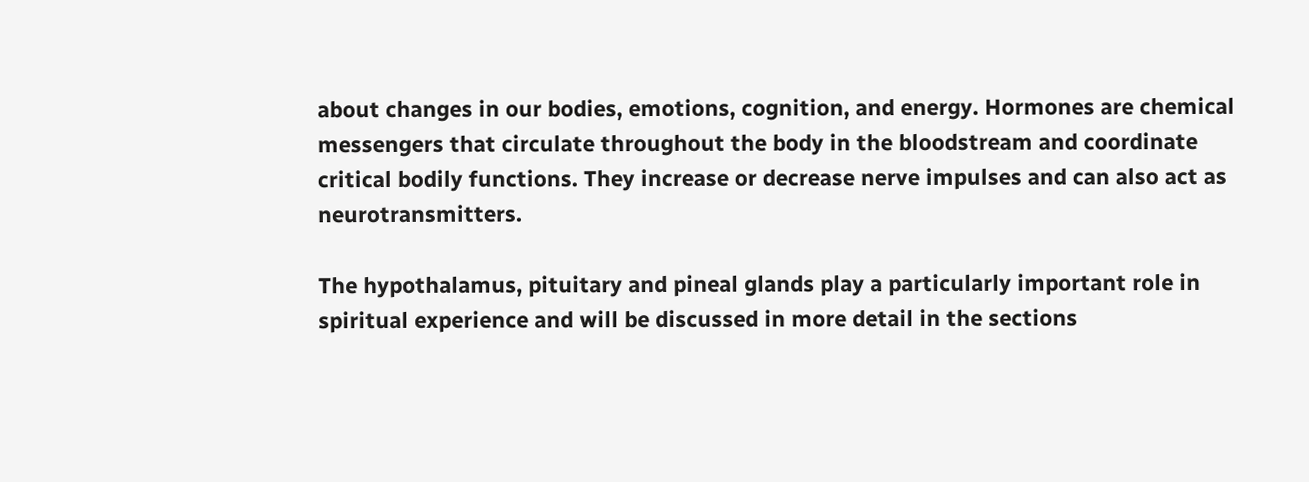about changes in our bodies, emotions, cognition, and energy. Hormones are chemical messengers that circulate throughout the body in the bloodstream and coordinate critical bodily functions. They increase or decrease nerve impulses and can also act as neurotransmitters.

The hypothalamus, pituitary and pineal glands play a particularly important role in spiritual experience and will be discussed in more detail in the sections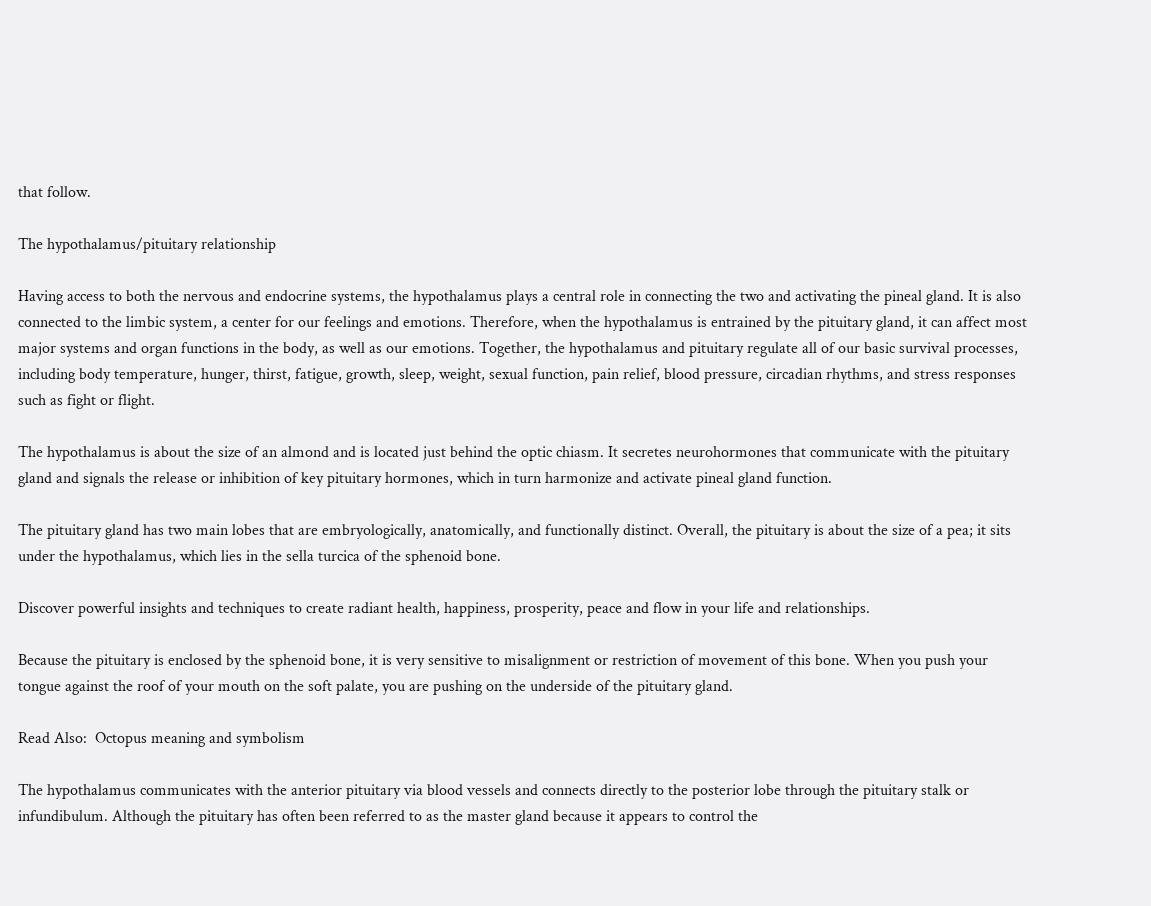that follow.

The hypothalamus/pituitary relationship

Having access to both the nervous and endocrine systems, the hypothalamus plays a central role in connecting the two and activating the pineal gland. It is also connected to the limbic system, a center for our feelings and emotions. Therefore, when the hypothalamus is entrained by the pituitary gland, it can affect most major systems and organ functions in the body, as well as our emotions. Together, the hypothalamus and pituitary regulate all of our basic survival processes, including body temperature, hunger, thirst, fatigue, growth, sleep, weight, sexual function, pain relief, blood pressure, circadian rhythms, and stress responses such as fight or flight.

The hypothalamus is about the size of an almond and is located just behind the optic chiasm. It secretes neurohormones that communicate with the pituitary gland and signals the release or inhibition of key pituitary hormones, which in turn harmonize and activate pineal gland function.

The pituitary gland has two main lobes that are embryologically, anatomically, and functionally distinct. Overall, the pituitary is about the size of a pea; it sits under the hypothalamus, which lies in the sella turcica of the sphenoid bone.

Discover powerful insights and techniques to create radiant health, happiness, prosperity, peace and flow in your life and relationships.

Because the pituitary is enclosed by the sphenoid bone, it is very sensitive to misalignment or restriction of movement of this bone. When you push your tongue against the roof of your mouth on the soft palate, you are pushing on the underside of the pituitary gland.

Read Also:  Octopus meaning and symbolism

The hypothalamus communicates with the anterior pituitary via blood vessels and connects directly to the posterior lobe through the pituitary stalk or infundibulum. Although the pituitary has often been referred to as the master gland because it appears to control the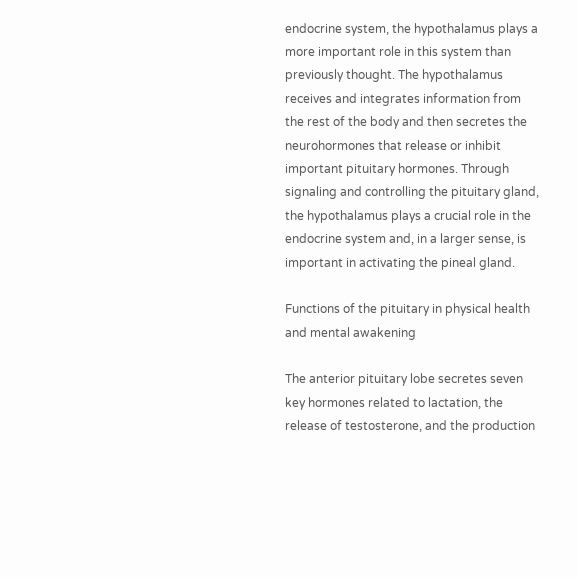endocrine system, the hypothalamus plays a more important role in this system than previously thought. The hypothalamus receives and integrates information from the rest of the body and then secretes the neurohormones that release or inhibit important pituitary hormones. Through signaling and controlling the pituitary gland, the hypothalamus plays a crucial role in the endocrine system and, in a larger sense, is important in activating the pineal gland.

Functions of the pituitary in physical health and mental awakening

The anterior pituitary lobe secretes seven key hormones related to lactation, the release of testosterone, and the production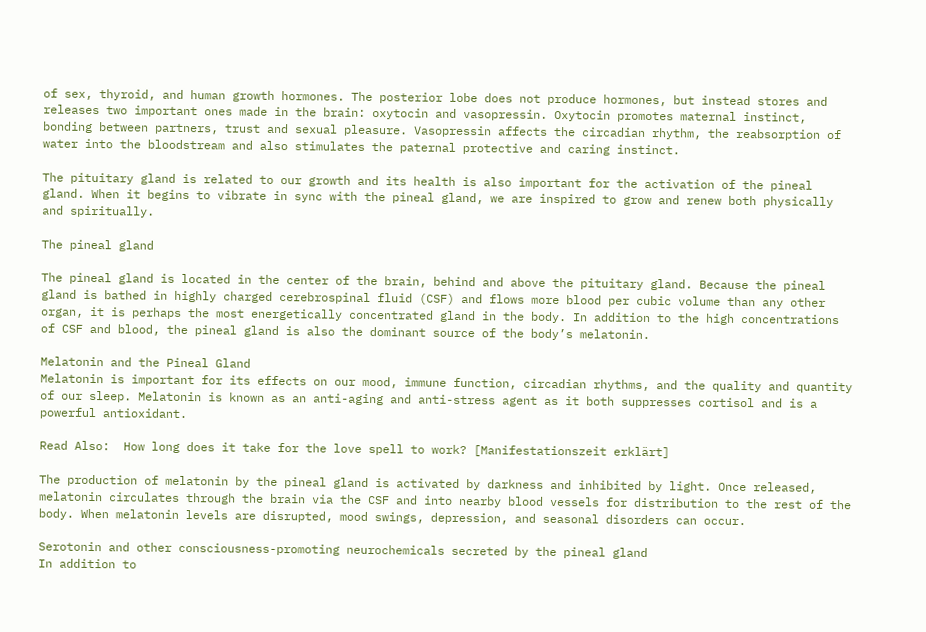of sex, thyroid, and human growth hormones. The posterior lobe does not produce hormones, but instead stores and releases two important ones made in the brain: oxytocin and vasopressin. Oxytocin promotes maternal instinct, bonding between partners, trust and sexual pleasure. Vasopressin affects the circadian rhythm, the reabsorption of water into the bloodstream and also stimulates the paternal protective and caring instinct.

The pituitary gland is related to our growth and its health is also important for the activation of the pineal gland. When it begins to vibrate in sync with the pineal gland, we are inspired to grow and renew both physically and spiritually.

The pineal gland

The pineal gland is located in the center of the brain, behind and above the pituitary gland. Because the pineal gland is bathed in highly charged cerebrospinal fluid (CSF) and flows more blood per cubic volume than any other organ, it is perhaps the most energetically concentrated gland in the body. In addition to the high concentrations of CSF and blood, the pineal gland is also the dominant source of the body’s melatonin.

Melatonin and the Pineal Gland
Melatonin is important for its effects on our mood, immune function, circadian rhythms, and the quality and quantity of our sleep. Melatonin is known as an anti-aging and anti-stress agent as it both suppresses cortisol and is a powerful antioxidant.

Read Also:  How long does it take for the love spell to work? [Manifestationszeit erklärt]

The production of melatonin by the pineal gland is activated by darkness and inhibited by light. Once released, melatonin circulates through the brain via the CSF and into nearby blood vessels for distribution to the rest of the body. When melatonin levels are disrupted, mood swings, depression, and seasonal disorders can occur.

Serotonin and other consciousness-promoting neurochemicals secreted by the pineal gland
In addition to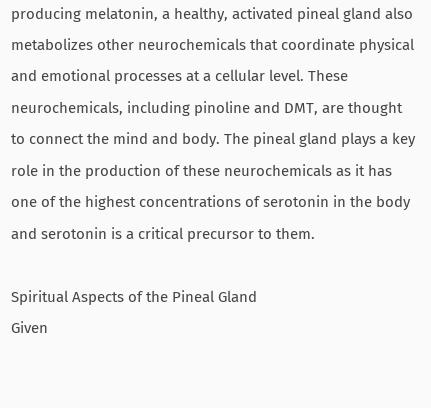producing melatonin, a healthy, activated pineal gland also metabolizes other neurochemicals that coordinate physical and emotional processes at a cellular level. These neurochemicals, including pinoline and DMT, are thought to connect the mind and body. The pineal gland plays a key role in the production of these neurochemicals as it has one of the highest concentrations of serotonin in the body and serotonin is a critical precursor to them.

Spiritual Aspects of the Pineal Gland
Given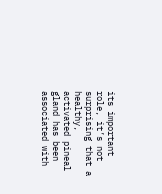its important role, it’s not surprising that a healthy, activated pineal gland has been associated with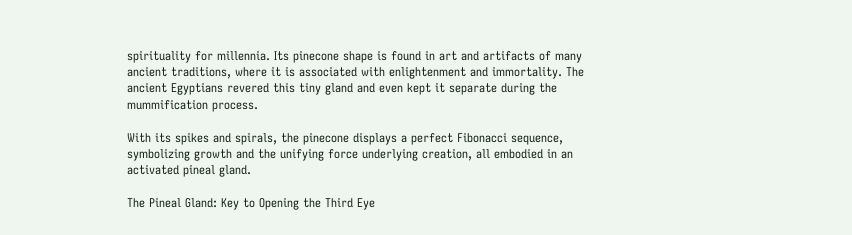spirituality for millennia. Its pinecone shape is found in art and artifacts of many ancient traditions, where it is associated with enlightenment and immortality. The ancient Egyptians revered this tiny gland and even kept it separate during the mummification process.

With its spikes and spirals, the pinecone displays a perfect Fibonacci sequence, symbolizing growth and the unifying force underlying creation, all embodied in an activated pineal gland.

The Pineal Gland: Key to Opening the Third Eye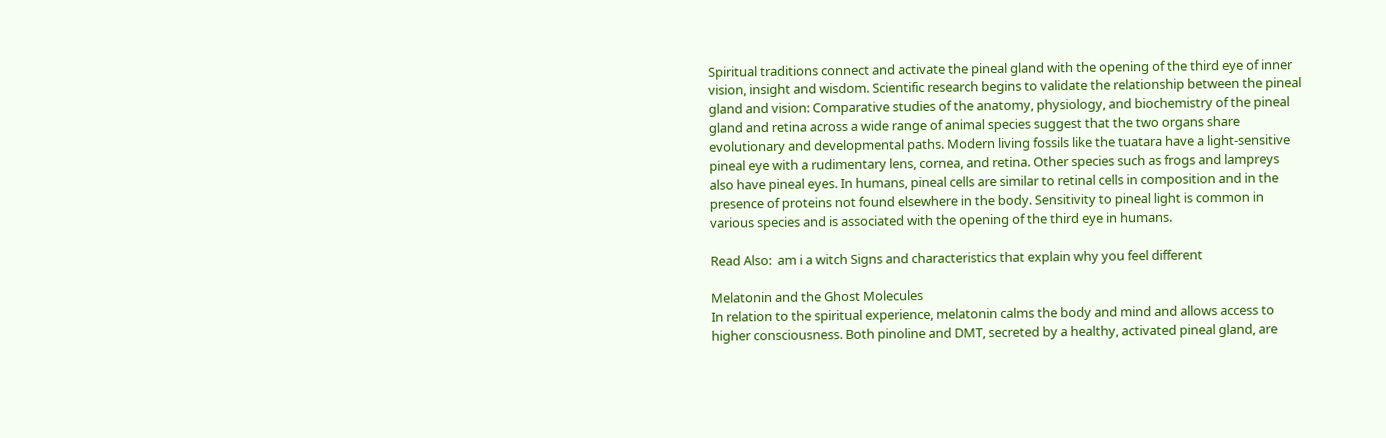Spiritual traditions connect and activate the pineal gland with the opening of the third eye of inner vision, insight and wisdom. Scientific research begins to validate the relationship between the pineal gland and vision: Comparative studies of the anatomy, physiology, and biochemistry of the pineal gland and retina across a wide range of animal species suggest that the two organs share evolutionary and developmental paths. Modern living fossils like the tuatara have a light-sensitive pineal eye with a rudimentary lens, cornea, and retina. Other species such as frogs and lampreys also have pineal eyes. In humans, pineal cells are similar to retinal cells in composition and in the presence of proteins not found elsewhere in the body. Sensitivity to pineal light is common in various species and is associated with the opening of the third eye in humans.

Read Also:  am i a witch Signs and characteristics that explain why you feel different

Melatonin and the Ghost Molecules
In relation to the spiritual experience, melatonin calms the body and mind and allows access to higher consciousness. Both pinoline and DMT, secreted by a healthy, activated pineal gland, are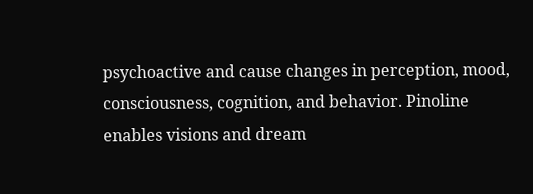psychoactive and cause changes in perception, mood, consciousness, cognition, and behavior. Pinoline enables visions and dream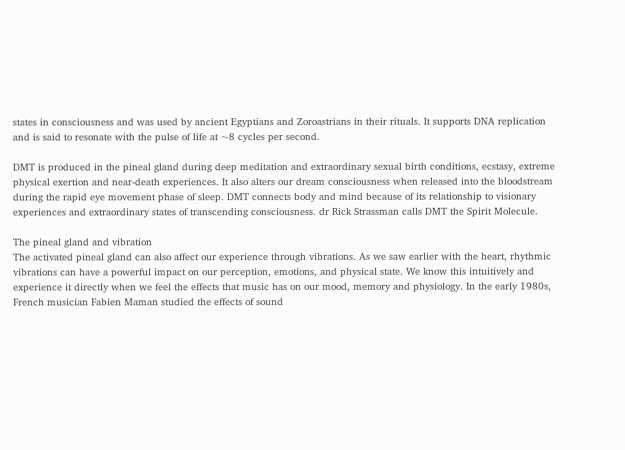states in consciousness and was used by ancient Egyptians and Zoroastrians in their rituals. It supports DNA replication and is said to resonate with the pulse of life at ~8 cycles per second.

DMT is produced in the pineal gland during deep meditation and extraordinary sexual birth conditions, ecstasy, extreme physical exertion and near-death experiences. It also alters our dream consciousness when released into the bloodstream during the rapid eye movement phase of sleep. DMT connects body and mind because of its relationship to visionary experiences and extraordinary states of transcending consciousness. dr Rick Strassman calls DMT the Spirit Molecule.

The pineal gland and vibration
The activated pineal gland can also affect our experience through vibrations. As we saw earlier with the heart, rhythmic vibrations can have a powerful impact on our perception, emotions, and physical state. We know this intuitively and experience it directly when we feel the effects that music has on our mood, memory and physiology. In the early 1980s, French musician Fabien Maman studied the effects of sound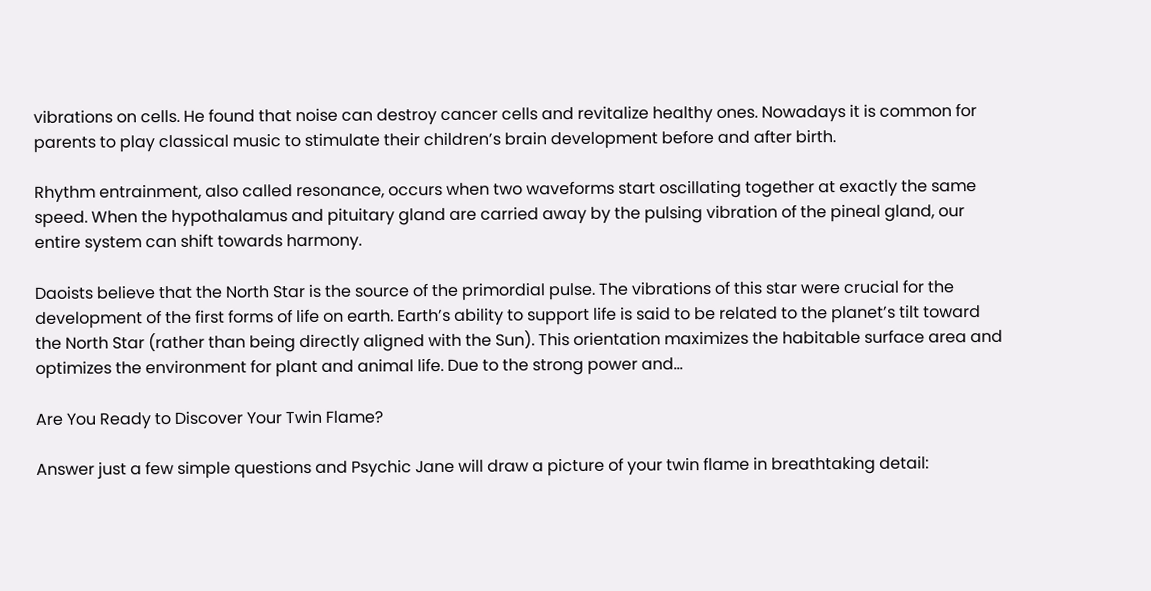vibrations on cells. He found that noise can destroy cancer cells and revitalize healthy ones. Nowadays it is common for parents to play classical music to stimulate their children’s brain development before and after birth.

Rhythm entrainment, also called resonance, occurs when two waveforms start oscillating together at exactly the same speed. When the hypothalamus and pituitary gland are carried away by the pulsing vibration of the pineal gland, our entire system can shift towards harmony.

Daoists believe that the North Star is the source of the primordial pulse. The vibrations of this star were crucial for the development of the first forms of life on earth. Earth’s ability to support life is said to be related to the planet’s tilt toward the North Star (rather than being directly aligned with the Sun). This orientation maximizes the habitable surface area and optimizes the environment for plant and animal life. Due to the strong power and…

Are You Ready to Discover Your Twin Flame?

Answer just a few simple questions and Psychic Jane will draw a picture of your twin flame in breathtaking detail: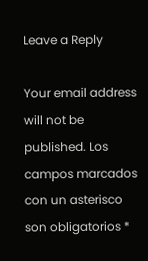Leave a Reply

Your email address will not be published. Los campos marcados con un asterisco son obligatorios *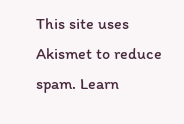This site uses Akismet to reduce spam. Learn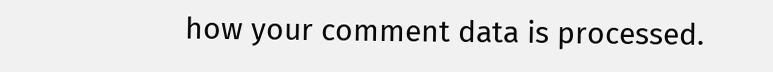how your comment data is processed.